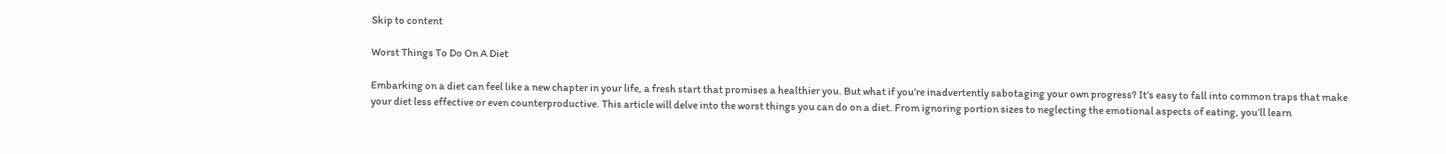Skip to content

Worst Things To Do On A Diet

Embarking on a diet can feel like a new chapter in your life, a fresh start that promises a healthier you. But what if you’re inadvertently sabotaging your own progress? It’s easy to fall into common traps that make your diet less effective or even counterproductive. This article will delve into the worst things you can do on a diet. From ignoring portion sizes to neglecting the emotional aspects of eating, you’ll learn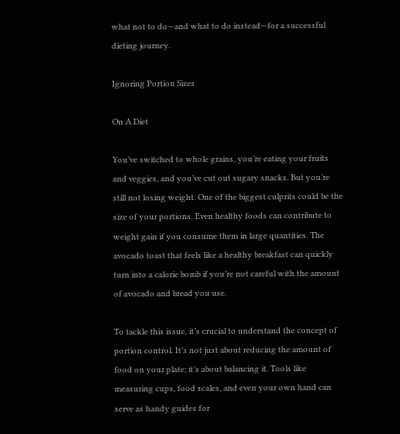what not to do—and what to do instead—for a successful dieting journey.

Ignoring Portion Sizes

On A Diet

You’ve switched to whole grains, you’re eating your fruits and veggies, and you’ve cut out sugary snacks. But you’re still not losing weight. One of the biggest culprits could be the size of your portions. Even healthy foods can contribute to weight gain if you consume them in large quantities. The avocado toast that feels like a healthy breakfast can quickly turn into a calorie bomb if you’re not careful with the amount of avocado and bread you use.

To tackle this issue, it’s crucial to understand the concept of portion control. It’s not just about reducing the amount of food on your plate; it’s about balancing it. Tools like measuring cups, food scales, and even your own hand can serve as handy guides for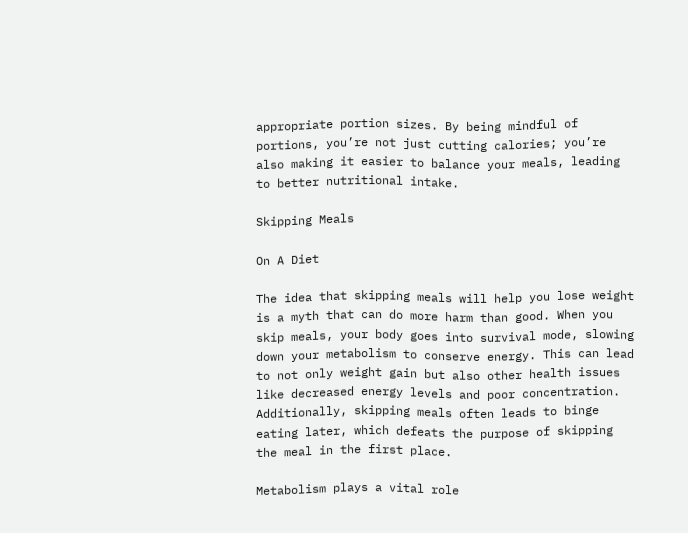appropriate portion sizes. By being mindful of portions, you’re not just cutting calories; you’re also making it easier to balance your meals, leading to better nutritional intake.

Skipping Meals

On A Diet

The idea that skipping meals will help you lose weight is a myth that can do more harm than good. When you skip meals, your body goes into survival mode, slowing down your metabolism to conserve energy. This can lead to not only weight gain but also other health issues like decreased energy levels and poor concentration. Additionally, skipping meals often leads to binge eating later, which defeats the purpose of skipping the meal in the first place.

Metabolism plays a vital role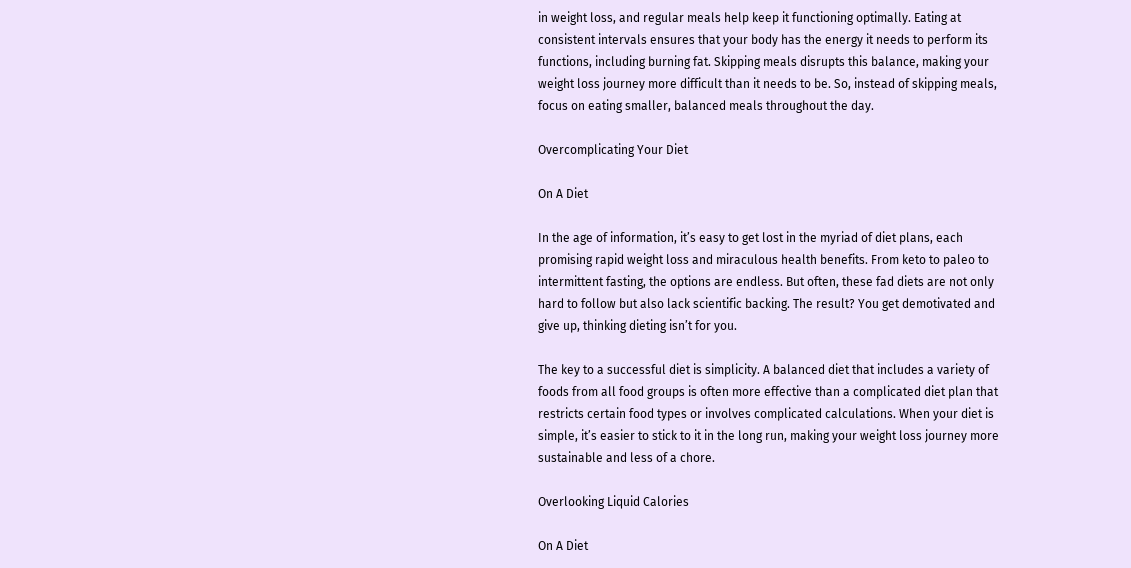in weight loss, and regular meals help keep it functioning optimally. Eating at consistent intervals ensures that your body has the energy it needs to perform its functions, including burning fat. Skipping meals disrupts this balance, making your weight loss journey more difficult than it needs to be. So, instead of skipping meals, focus on eating smaller, balanced meals throughout the day.

Overcomplicating Your Diet

On A Diet

In the age of information, it’s easy to get lost in the myriad of diet plans, each promising rapid weight loss and miraculous health benefits. From keto to paleo to intermittent fasting, the options are endless. But often, these fad diets are not only hard to follow but also lack scientific backing. The result? You get demotivated and give up, thinking dieting isn’t for you.

The key to a successful diet is simplicity. A balanced diet that includes a variety of foods from all food groups is often more effective than a complicated diet plan that restricts certain food types or involves complicated calculations. When your diet is simple, it’s easier to stick to it in the long run, making your weight loss journey more sustainable and less of a chore.

Overlooking Liquid Calories

On A Diet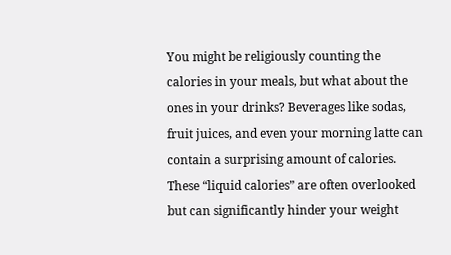You might be religiously counting the calories in your meals, but what about the ones in your drinks? Beverages like sodas, fruit juices, and even your morning latte can contain a surprising amount of calories. These “liquid calories” are often overlooked but can significantly hinder your weight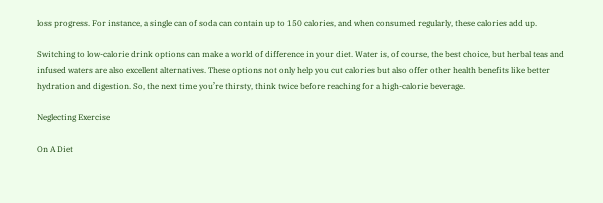loss progress. For instance, a single can of soda can contain up to 150 calories, and when consumed regularly, these calories add up.

Switching to low-calorie drink options can make a world of difference in your diet. Water is, of course, the best choice, but herbal teas and infused waters are also excellent alternatives. These options not only help you cut calories but also offer other health benefits like better hydration and digestion. So, the next time you’re thirsty, think twice before reaching for a high-calorie beverage.

Neglecting Exercise

On A Diet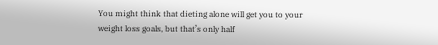You might think that dieting alone will get you to your weight loss goals, but that’s only half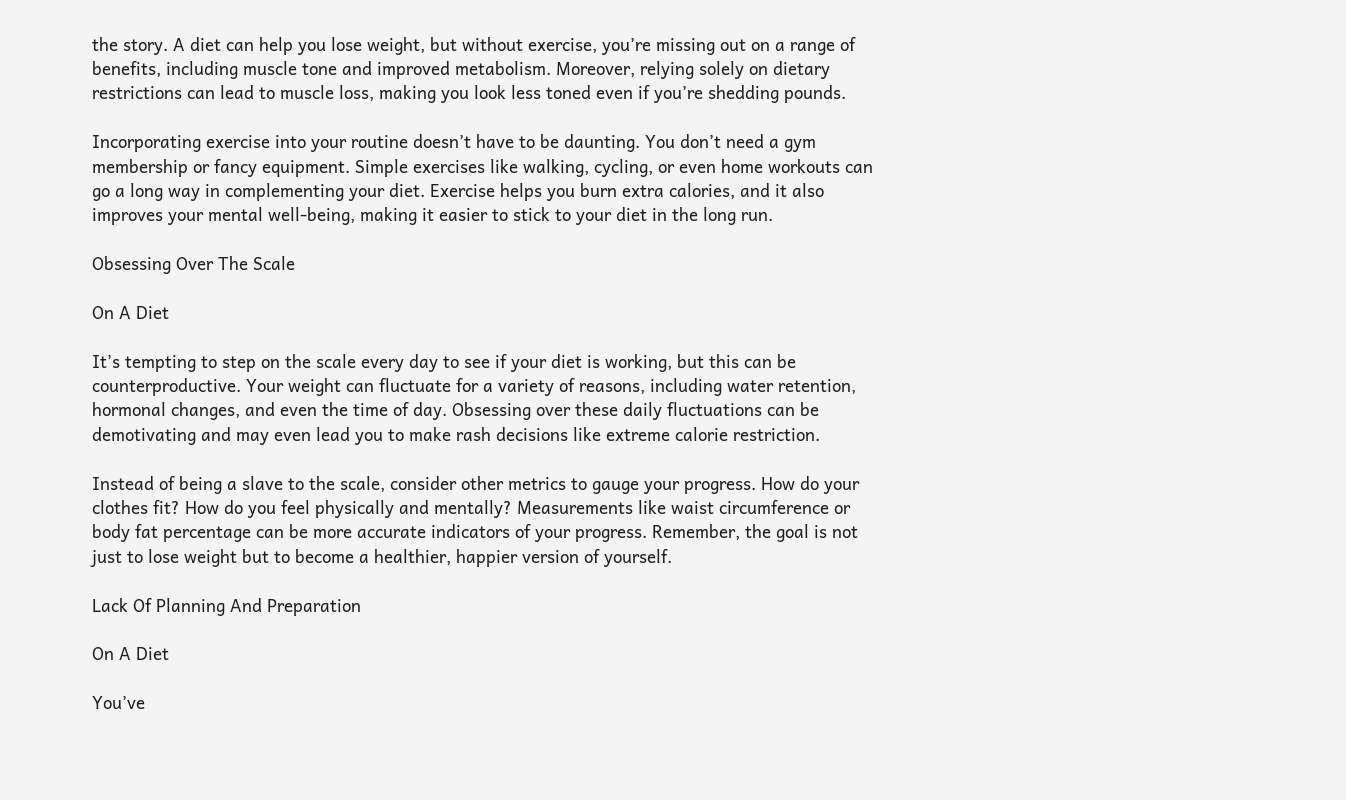the story. A diet can help you lose weight, but without exercise, you’re missing out on a range of benefits, including muscle tone and improved metabolism. Moreover, relying solely on dietary restrictions can lead to muscle loss, making you look less toned even if you’re shedding pounds.

Incorporating exercise into your routine doesn’t have to be daunting. You don’t need a gym membership or fancy equipment. Simple exercises like walking, cycling, or even home workouts can go a long way in complementing your diet. Exercise helps you burn extra calories, and it also improves your mental well-being, making it easier to stick to your diet in the long run.

Obsessing Over The Scale

On A Diet

It’s tempting to step on the scale every day to see if your diet is working, but this can be counterproductive. Your weight can fluctuate for a variety of reasons, including water retention, hormonal changes, and even the time of day. Obsessing over these daily fluctuations can be demotivating and may even lead you to make rash decisions like extreme calorie restriction.

Instead of being a slave to the scale, consider other metrics to gauge your progress. How do your clothes fit? How do you feel physically and mentally? Measurements like waist circumference or body fat percentage can be more accurate indicators of your progress. Remember, the goal is not just to lose weight but to become a healthier, happier version of yourself.

Lack Of Planning And Preparation

On A Diet

You’ve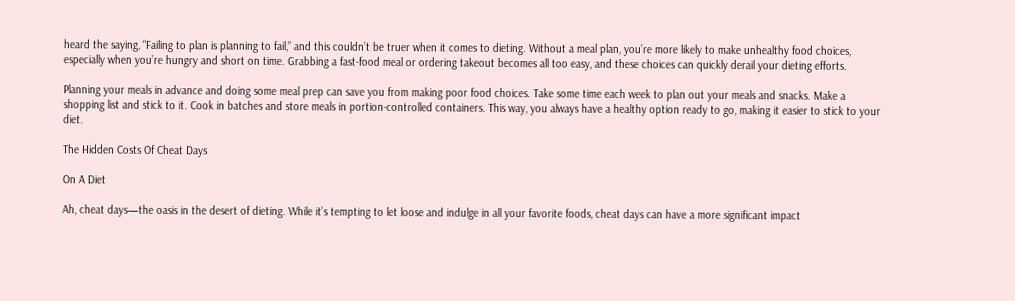heard the saying, “Failing to plan is planning to fail,” and this couldn’t be truer when it comes to dieting. Without a meal plan, you’re more likely to make unhealthy food choices, especially when you’re hungry and short on time. Grabbing a fast-food meal or ordering takeout becomes all too easy, and these choices can quickly derail your dieting efforts.

Planning your meals in advance and doing some meal prep can save you from making poor food choices. Take some time each week to plan out your meals and snacks. Make a shopping list and stick to it. Cook in batches and store meals in portion-controlled containers. This way, you always have a healthy option ready to go, making it easier to stick to your diet.

The Hidden Costs Of Cheat Days

On A Diet

Ah, cheat days—the oasis in the desert of dieting. While it’s tempting to let loose and indulge in all your favorite foods, cheat days can have a more significant impact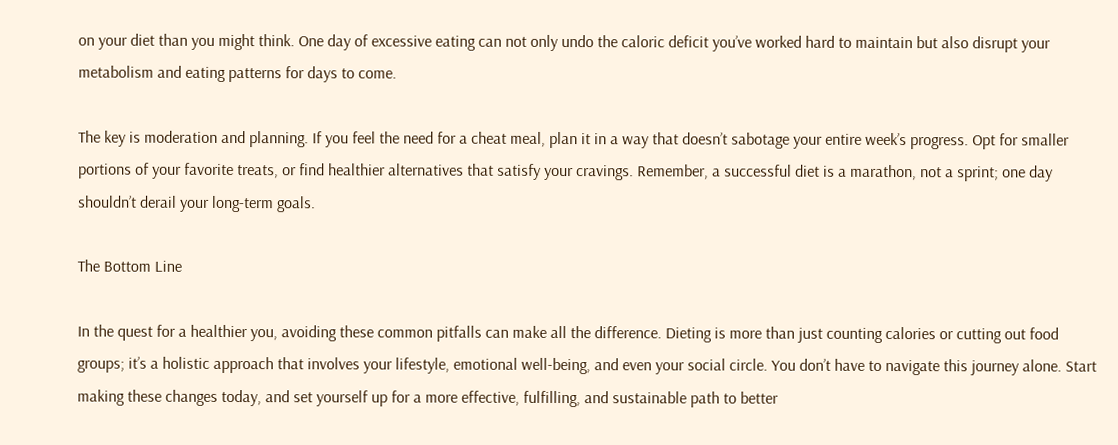on your diet than you might think. One day of excessive eating can not only undo the caloric deficit you’ve worked hard to maintain but also disrupt your metabolism and eating patterns for days to come.

The key is moderation and planning. If you feel the need for a cheat meal, plan it in a way that doesn’t sabotage your entire week’s progress. Opt for smaller portions of your favorite treats, or find healthier alternatives that satisfy your cravings. Remember, a successful diet is a marathon, not a sprint; one day shouldn’t derail your long-term goals.

The Bottom Line

In the quest for a healthier you, avoiding these common pitfalls can make all the difference. Dieting is more than just counting calories or cutting out food groups; it’s a holistic approach that involves your lifestyle, emotional well-being, and even your social circle. You don’t have to navigate this journey alone. Start making these changes today, and set yourself up for a more effective, fulfilling, and sustainable path to better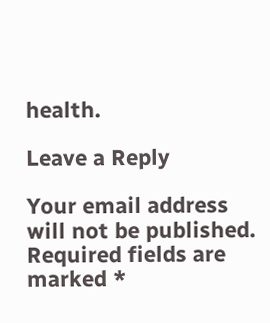health.

Leave a Reply

Your email address will not be published. Required fields are marked *